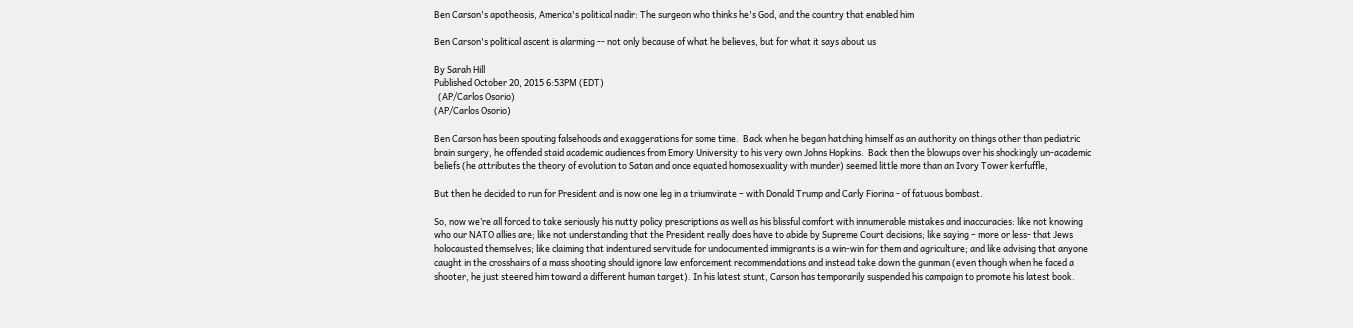Ben Carson's apotheosis, America's political nadir: The surgeon who thinks he's God, and the country that enabled him

Ben Carson's political ascent is alarming -- not only because of what he believes, but for what it says about us

By Sarah Hill
Published October 20, 2015 6:53PM (EDT)
  (AP/Carlos Osorio)
(AP/Carlos Osorio)

Ben Carson has been spouting falsehoods and exaggerations for some time.  Back when he began hatching himself as an authority on things other than pediatric brain surgery, he offended staid academic audiences from Emory University to his very own Johns Hopkins.  Back then the blowups over his shockingly un-academic beliefs (he attributes the theory of evolution to Satan and once equated homosexuality with murder) seemed little more than an Ivory Tower kerfuffle,

But then he decided to run for President and is now one leg in a triumvirate – with Donald Trump and Carly Fiorina - of fatuous bombast.

So, now we’re all forced to take seriously his nutty policy prescriptions as well as his blissful comfort with innumerable mistakes and inaccuracies: like not knowing who our NATO allies are; like not understanding that the President really does have to abide by Supreme Court decisions; like saying – more or less- that Jews holocausted themselves; like claiming that indentured servitude for undocumented immigrants is a win-win for them and agriculture; and like advising that anyone caught in the crosshairs of a mass shooting should ignore law enforcement recommendations and instead take down the gunman (even though when he faced a shooter, he just steered him toward a different human target). In his latest stunt, Carson has temporarily suspended his campaign to promote his latest book.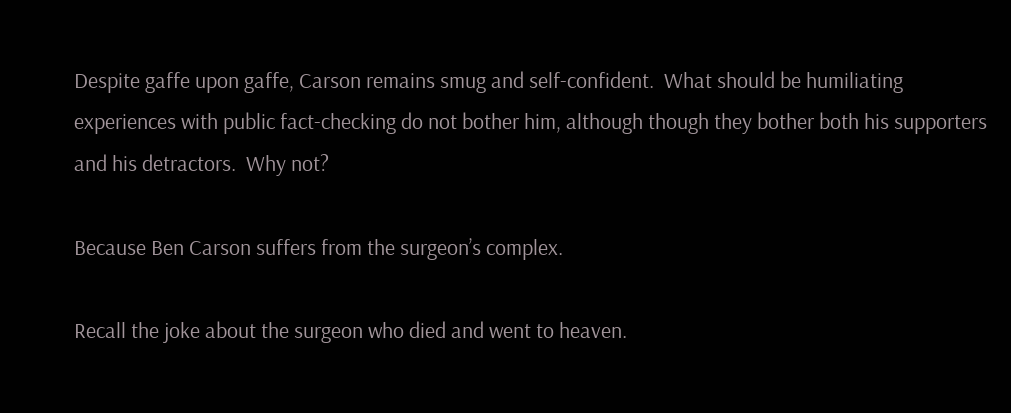Despite gaffe upon gaffe, Carson remains smug and self-confident.  What should be humiliating experiences with public fact-checking do not bother him, although though they bother both his supporters and his detractors.  Why not?

Because Ben Carson suffers from the surgeon’s complex.

Recall the joke about the surgeon who died and went to heaven.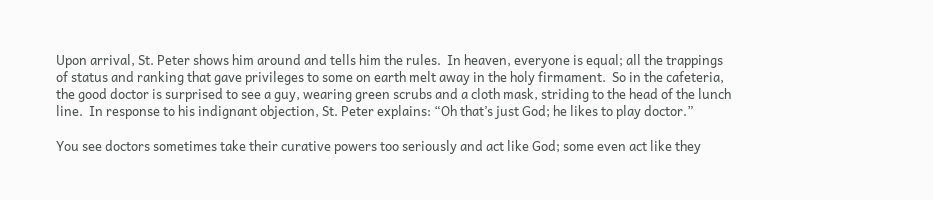Upon arrival, St. Peter shows him around and tells him the rules.  In heaven, everyone is equal; all the trappings of status and ranking that gave privileges to some on earth melt away in the holy firmament.  So in the cafeteria, the good doctor is surprised to see a guy, wearing green scrubs and a cloth mask, striding to the head of the lunch line.  In response to his indignant objection, St. Peter explains: “Oh that’s just God; he likes to play doctor.”

You see doctors sometimes take their curative powers too seriously and act like God; some even act like they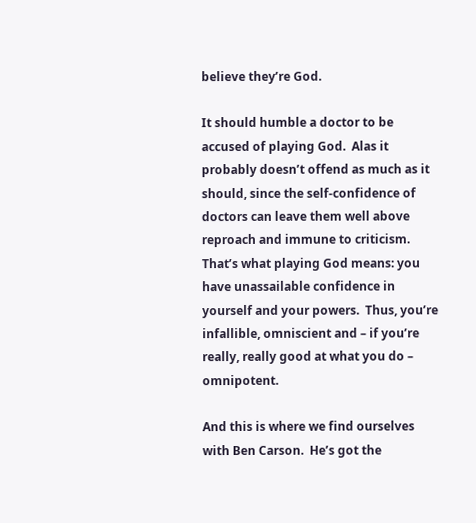believe they’re God.

It should humble a doctor to be accused of playing God.  Alas it probably doesn’t offend as much as it should, since the self-confidence of doctors can leave them well above reproach and immune to criticism.  That’s what playing God means: you have unassailable confidence in yourself and your powers.  Thus, you’re infallible, omniscient and – if you’re really, really good at what you do – omnipotent.

And this is where we find ourselves with Ben Carson.  He’s got the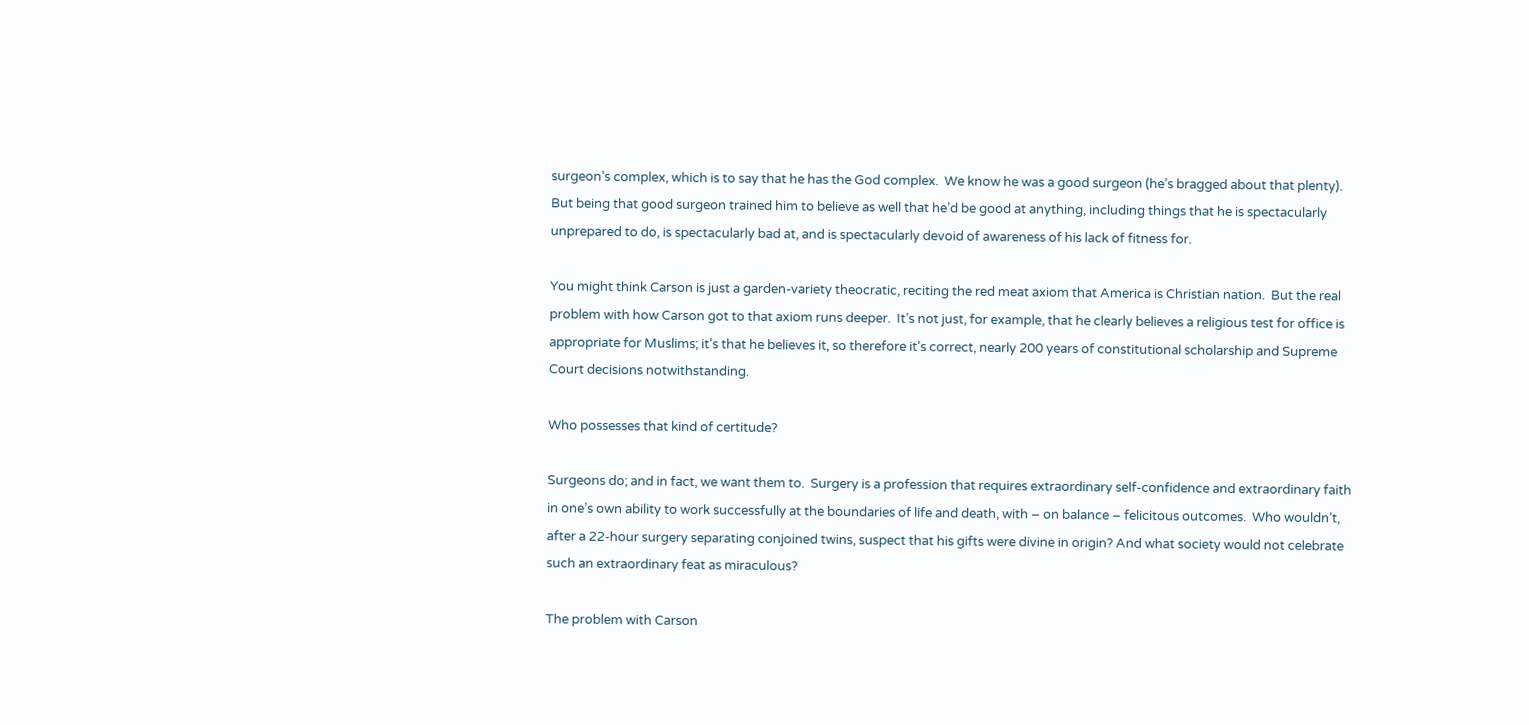surgeon’s complex, which is to say that he has the God complex.  We know he was a good surgeon (he’s bragged about that plenty).  But being that good surgeon trained him to believe as well that he’d be good at anything, including things that he is spectacularly unprepared to do, is spectacularly bad at, and is spectacularly devoid of awareness of his lack of fitness for.

You might think Carson is just a garden-variety theocratic, reciting the red meat axiom that America is Christian nation.  But the real problem with how Carson got to that axiom runs deeper.  It’s not just, for example, that he clearly believes a religious test for office is appropriate for Muslims; it’s that he believes it, so therefore it’s correct, nearly 200 years of constitutional scholarship and Supreme Court decisions notwithstanding.

Who possesses that kind of certitude?

Surgeons do; and in fact, we want them to.  Surgery is a profession that requires extraordinary self-confidence and extraordinary faith in one’s own ability to work successfully at the boundaries of life and death, with – on balance – felicitous outcomes.  Who wouldn’t, after a 22-hour surgery separating conjoined twins, suspect that his gifts were divine in origin? And what society would not celebrate such an extraordinary feat as miraculous?

The problem with Carson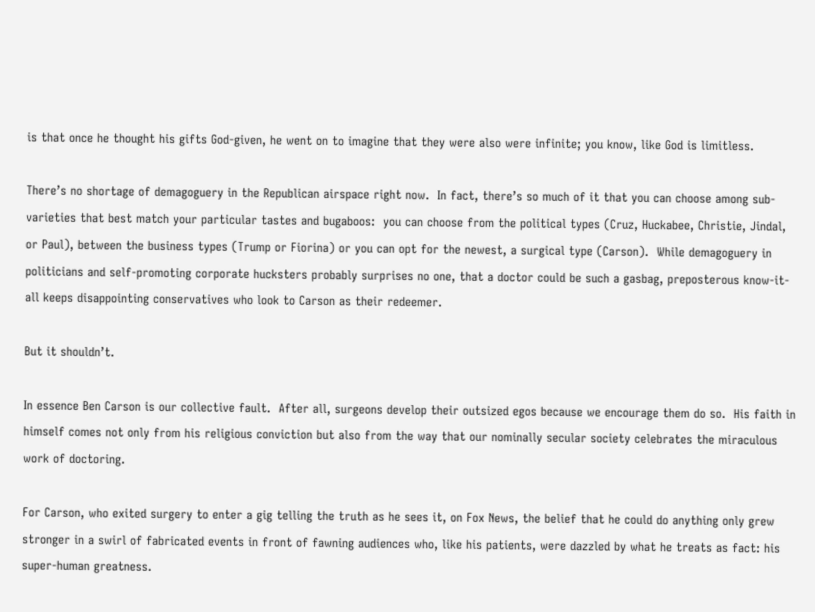is that once he thought his gifts God-given, he went on to imagine that they were also were infinite; you know, like God is limitless.

There’s no shortage of demagoguery in the Republican airspace right now.  In fact, there’s so much of it that you can choose among sub-varieties that best match your particular tastes and bugaboos:  you can choose from the political types (Cruz, Huckabee, Christie, Jindal, or Paul), between the business types (Trump or Fiorina) or you can opt for the newest, a surgical type (Carson).  While demagoguery in politicians and self-promoting corporate hucksters probably surprises no one, that a doctor could be such a gasbag, preposterous know-it-all keeps disappointing conservatives who look to Carson as their redeemer.

But it shouldn’t.

In essence Ben Carson is our collective fault.  After all, surgeons develop their outsized egos because we encourage them do so.  His faith in himself comes not only from his religious conviction but also from the way that our nominally secular society celebrates the miraculous work of doctoring.

For Carson, who exited surgery to enter a gig telling the truth as he sees it, on Fox News, the belief that he could do anything only grew stronger in a swirl of fabricated events in front of fawning audiences who, like his patients, were dazzled by what he treats as fact: his super-human greatness.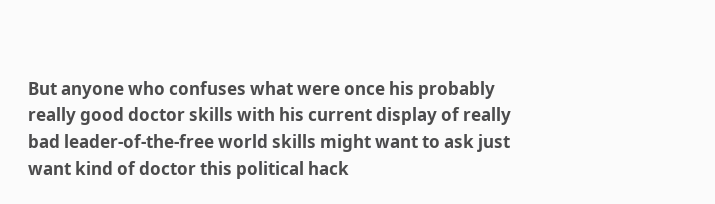But anyone who confuses what were once his probably really good doctor skills with his current display of really bad leader-of-the-free world skills might want to ask just want kind of doctor this political hack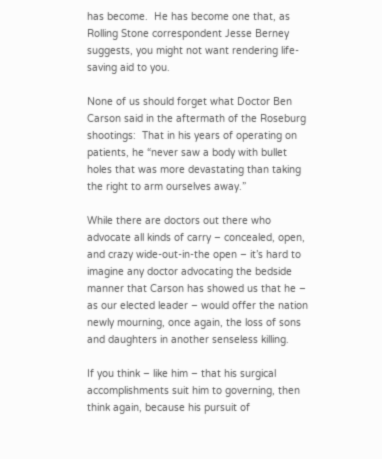has become.  He has become one that, as Rolling Stone correspondent Jesse Berney suggests, you might not want rendering life-saving aid to you.

None of us should forget what Doctor Ben Carson said in the aftermath of the Roseburg shootings:  That in his years of operating on patients, he “never saw a body with bullet holes that was more devastating than taking the right to arm ourselves away.”

While there are doctors out there who advocate all kinds of carry – concealed, open, and crazy wide-out-in-the open – it’s hard to imagine any doctor advocating the bedside manner that Carson has showed us that he – as our elected leader – would offer the nation newly mourning, once again, the loss of sons and daughters in another senseless killing.

If you think – like him – that his surgical accomplishments suit him to governing, then think again, because his pursuit of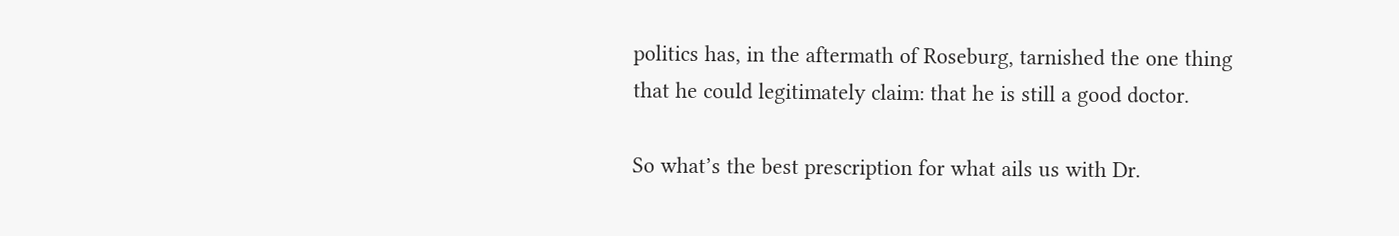politics has, in the aftermath of Roseburg, tarnished the one thing that he could legitimately claim: that he is still a good doctor.

So what’s the best prescription for what ails us with Dr.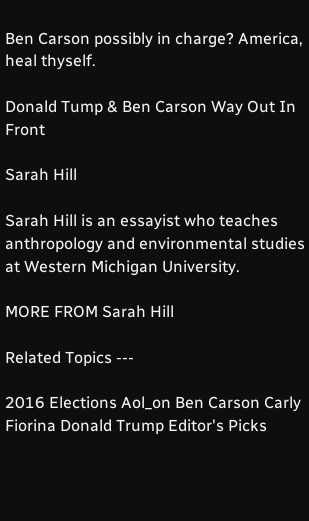Ben Carson possibly in charge? America, heal thyself.

Donald Tump & Ben Carson Way Out In Front

Sarah Hill

Sarah Hill is an essayist who teaches anthropology and environmental studies at Western Michigan University.

MORE FROM Sarah Hill

Related Topics ---

2016 Elections Aol_on Ben Carson Carly Fiorina Donald Trump Editor's Picks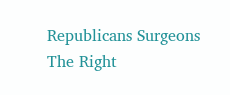Republicans Surgeons The Right